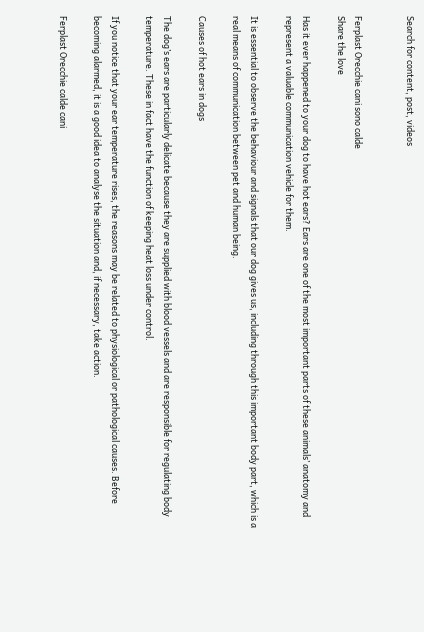Search for content, post, videos


Ferplast Orecchie cani sono calde
Share the love

Has it ever happened to your dog to have hot ears? Ears are one of the most important parts of these animals’ anatomy and represent a valuable communication vehicle for them.

It is essential to observe the behaviour and signals that our dog gives us, including through this important body part, which is a real means of communication between pet and human being.

Causes of hot ears in dogs

The dog’s ears are particularly delicate because they are supplied with blood vessels and are responsible for regulating body temperature. These in fact have the function of keeping heat loss under control.

If you notice that your ear temperature rises, the reasons may be related to physiological or pathological causes. Before becoming alarmed, it is a good idea to analyse the situation and, if necessary, take action.

Ferplast Orecchie calde cani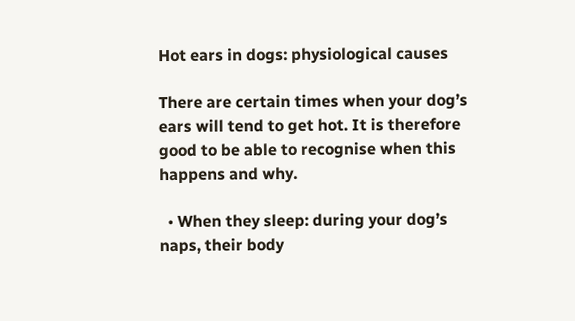Hot ears in dogs: physiological causes

There are certain times when your dog’s ears will tend to get hot. It is therefore good to be able to recognise when this happens and why.

  • When they sleep: during your dog’s naps, their body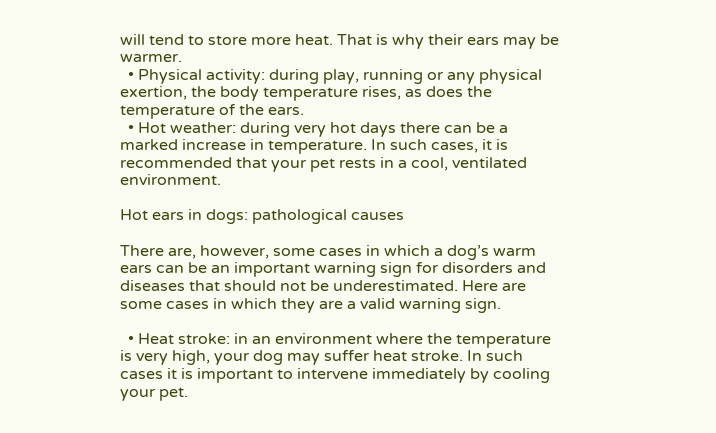will tend to store more heat. That is why their ears may be warmer.
  • Physical activity: during play, running or any physical exertion, the body temperature rises, as does the temperature of the ears.
  • Hot weather: during very hot days there can be a marked increase in temperature. In such cases, it is recommended that your pet rests in a cool, ventilated environment.

Hot ears in dogs: pathological causes

There are, however, some cases in which a dog’s warm ears can be an important warning sign for disorders and diseases that should not be underestimated. Here are some cases in which they are a valid warning sign.

  • Heat stroke: in an environment where the temperature is very high, your dog may suffer heat stroke. In such cases it is important to intervene immediately by cooling your pet.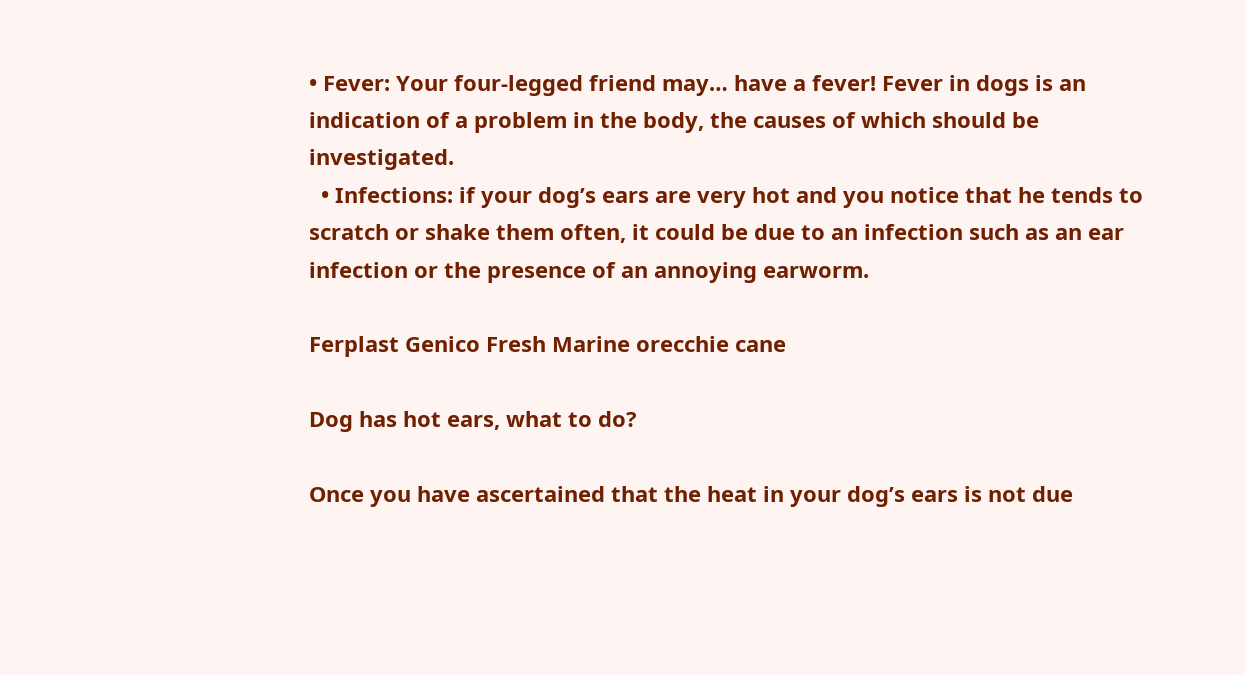• Fever: Your four-legged friend may… have a fever! Fever in dogs is an indication of a problem in the body, the causes of which should be investigated.
  • Infections: if your dog’s ears are very hot and you notice that he tends to scratch or shake them often, it could be due to an infection such as an ear infection or the presence of an annoying earworm.

Ferplast Genico Fresh Marine orecchie cane

Dog has hot ears, what to do?

Once you have ascertained that the heat in your dog’s ears is not due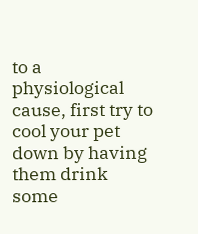to a physiological cause, first try to cool your pet down by having them drink some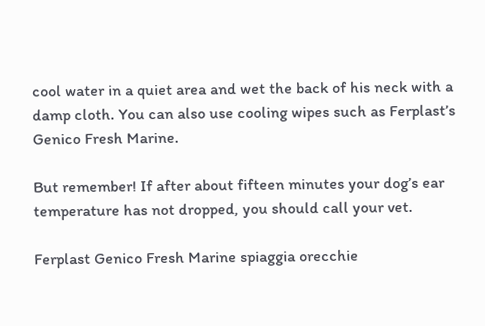cool water in a quiet area and wet the back of his neck with a damp cloth. You can also use cooling wipes such as Ferplast’s Genico Fresh Marine.

But remember! If after about fifteen minutes your dog’s ear temperature has not dropped, you should call your vet.

Ferplast Genico Fresh Marine spiaggia orecchie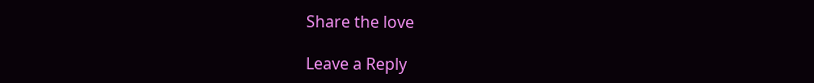Share the love

Leave a Reply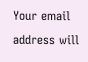Your email address will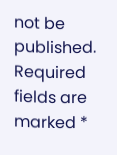not be published. Required fields are marked *